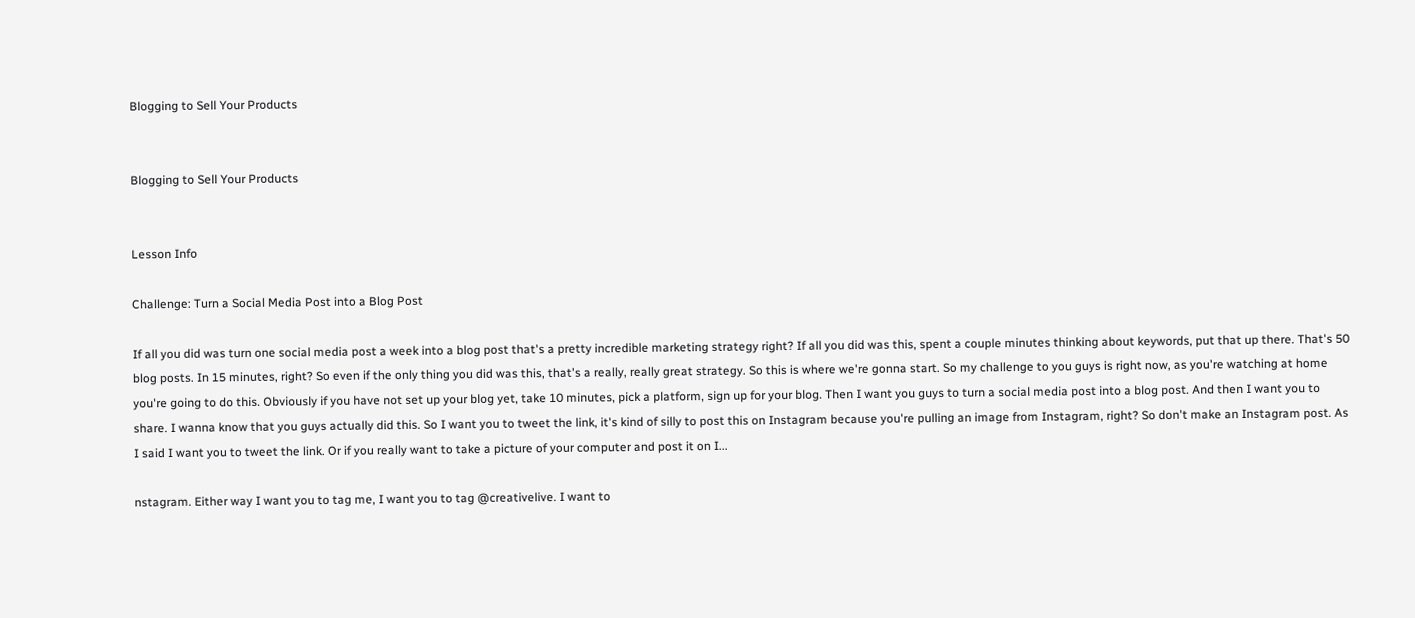Blogging to Sell Your Products


Blogging to Sell Your Products


Lesson Info

Challenge: Turn a Social Media Post into a Blog Post

If all you did was turn one social media post a week into a blog post that's a pretty incredible marketing strategy right? If all you did was this, spent a couple minutes thinking about keywords, put that up there. That's 50 blog posts. In 15 minutes, right? So even if the only thing you did was this, that's a really, really great strategy. So this is where we're gonna start. So my challenge to you guys is right now, as you're watching at home you're going to do this. Obviously if you have not set up your blog yet, take 10 minutes, pick a platform, sign up for your blog. Then I want you guys to turn a social media post into a blog post. And then I want you to share. I wanna know that you guys actually did this. So I want you to tweet the link, it's kind of silly to post this on Instagram because you're pulling an image from Instagram, right? So don't make an Instagram post. As I said I want you to tweet the link. Or if you really want to take a picture of your computer and post it on I...

nstagram. Either way I want you to tag me, I want you to tag @creativelive. I want to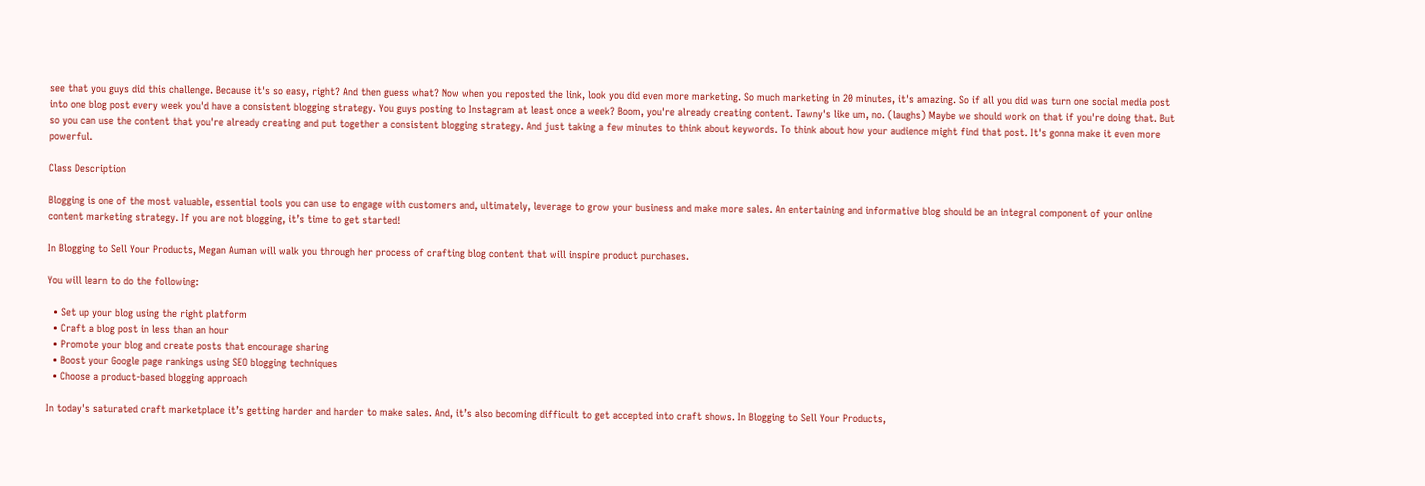see that you guys did this challenge. Because it's so easy, right? And then guess what? Now when you reposted the link, look you did even more marketing. So much marketing in 20 minutes, it's amazing. So if all you did was turn one social media post into one blog post every week you'd have a consistent blogging strategy. You guys posting to Instagram at least once a week? Boom, you're already creating content. Tawny's like um, no. (laughs) Maybe we should work on that if you're doing that. But so you can use the content that you're already creating and put together a consistent blogging strategy. And just taking a few minutes to think about keywords. To think about how your audience might find that post. It's gonna make it even more powerful.

Class Description

Blogging is one of the most valuable, essential tools you can use to engage with customers and, ultimately, leverage to grow your business and make more sales. An entertaining and informative blog should be an integral component of your online content marketing strategy. If you are not blogging, it’s time to get started!

In Blogging to Sell Your Products, Megan Auman will walk you through her process of crafting blog content that will inspire product purchases.

You will learn to do the following:

  • Set up your blog using the right platform
  • Craft a blog post in less than an hour
  • Promote your blog and create posts that encourage sharing
  • Boost your Google page rankings using SEO blogging techniques
  • Choose a product-based blogging approach

In today's saturated craft marketplace it’s getting harder and harder to make sales. And, it’s also becoming difficult to get accepted into craft shows. In Blogging to Sell Your Products,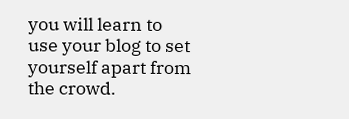you will learn to use your blog to set yourself apart from the crowd.